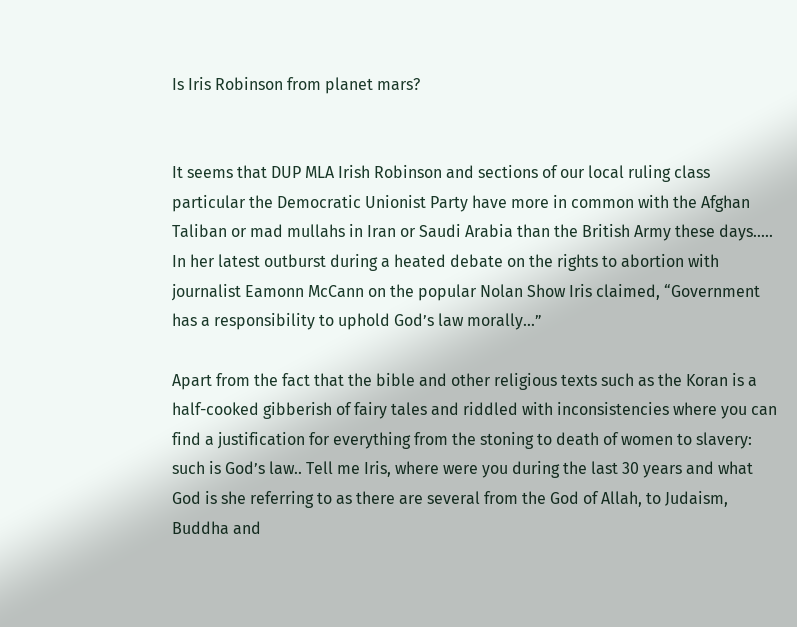Is Iris Robinson from planet mars?


It seems that DUP MLA Irish Robinson and sections of our local ruling class particular the Democratic Unionist Party have more in common with the Afghan Taliban or mad mullahs in Iran or Saudi Arabia than the British Army these days..... In her latest outburst during a heated debate on the rights to abortion with journalist Eamonn McCann on the popular Nolan Show Iris claimed, “Government has a responsibility to uphold God’s law morally...”

Apart from the fact that the bible and other religious texts such as the Koran is a half-cooked gibberish of fairy tales and riddled with inconsistencies where you can find a justification for everything from the stoning to death of women to slavery: such is God’s law.. Tell me Iris, where were you during the last 30 years and what God is she referring to as there are several from the God of Allah, to Judaism, Buddha and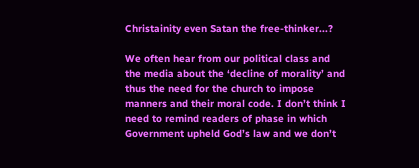Christainity even Satan the free-thinker...?

We often hear from our political class and the media about the ‘decline of morality’ and thus the need for the church to impose manners and their moral code. I don’t think I need to remind readers of phase in which Government upheld God’s law and we don’t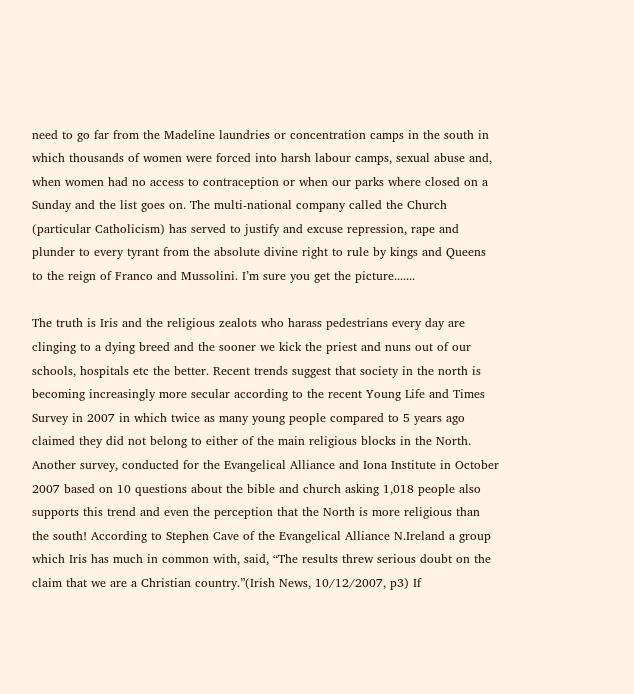need to go far from the Madeline laundries or concentration camps in the south in which thousands of women were forced into harsh labour camps, sexual abuse and, when women had no access to contraception or when our parks where closed on a Sunday and the list goes on. The multi-national company called the Church (particular Catholicism) has served to justify and excuse repression, rape and plunder to every tyrant from the absolute divine right to rule by kings and Queens to the reign of Franco and Mussolini. I’m sure you get the picture.......

The truth is Iris and the religious zealots who harass pedestrians every day are clinging to a dying breed and the sooner we kick the priest and nuns out of our schools, hospitals etc the better. Recent trends suggest that society in the north is becoming increasingly more secular according to the recent Young Life and Times Survey in 2007 in which twice as many young people compared to 5 years ago claimed they did not belong to either of the main religious blocks in the North. Another survey, conducted for the Evangelical Alliance and Iona Institute in October 2007 based on 10 questions about the bible and church asking 1,018 people also supports this trend and even the perception that the North is more religious than the south! According to Stephen Cave of the Evangelical Alliance N.Ireland a group which Iris has much in common with, said, “The results threw serious doubt on the claim that we are a Christian country.”(Irish News, 10/12/2007, p3) If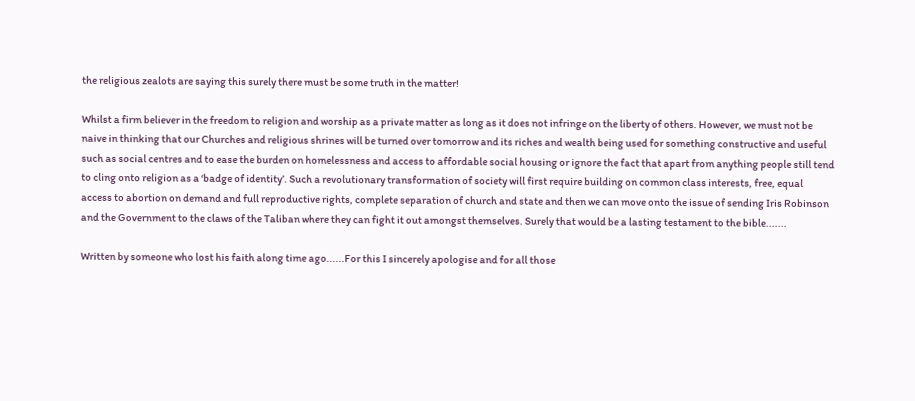the religious zealots are saying this surely there must be some truth in the matter!

Whilst a firm believer in the freedom to religion and worship as a private matter as long as it does not infringe on the liberty of others. However, we must not be naive in thinking that our Churches and religious shrines will be turned over tomorrow and its riches and wealth being used for something constructive and useful such as social centres and to ease the burden on homelessness and access to affordable social housing or ignore the fact that apart from anything people still tend to cling onto religion as a ‘badge of identity’. Such a revolutionary transformation of society will first require building on common class interests, free, equal access to abortion on demand and full reproductive rights, complete separation of church and state and then we can move onto the issue of sending Iris Robinson and the Government to the claws of the Taliban where they can fight it out amongst themselves. Surely that would be a lasting testament to the bible.......

Written by someone who lost his faith along time ago......For this I sincerely apologise and for all those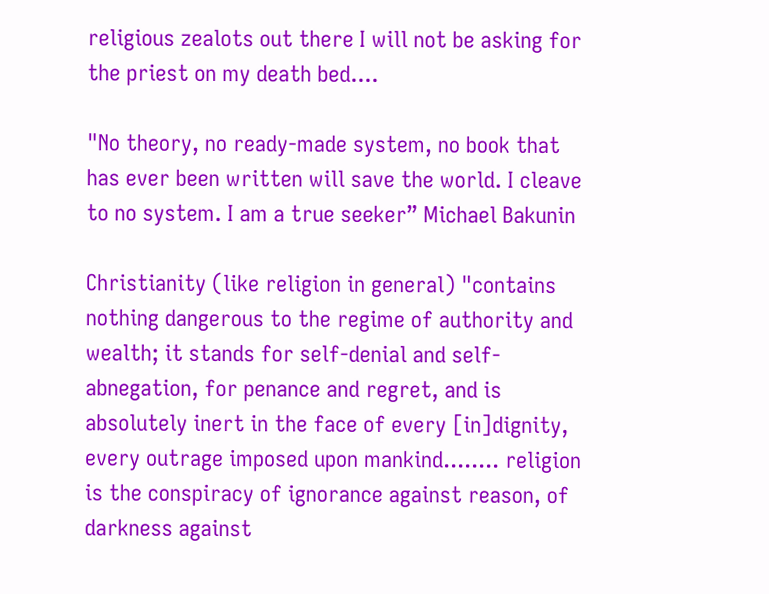religious zealots out there I will not be asking for the priest on my death bed....

"No theory, no ready-made system, no book that has ever been written will save the world. I cleave to no system. I am a true seeker” Michael Bakunin

Christianity (like religion in general) "contains nothing dangerous to the regime of authority and wealth; it stands for self-denial and self-abnegation, for penance and regret, and is absolutely inert in the face of every [in]dignity, every outrage imposed upon mankind........ religion is the conspiracy of ignorance against reason, of darkness against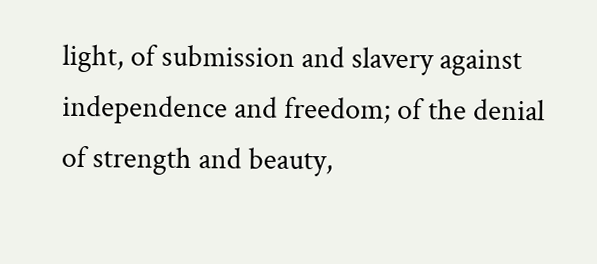light, of submission and slavery against independence and freedom; of the denial of strength and beauty,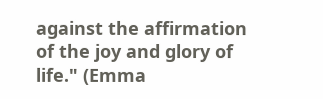against the affirmation of the joy and glory of life." (Emma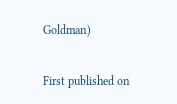Goldman)

First published on